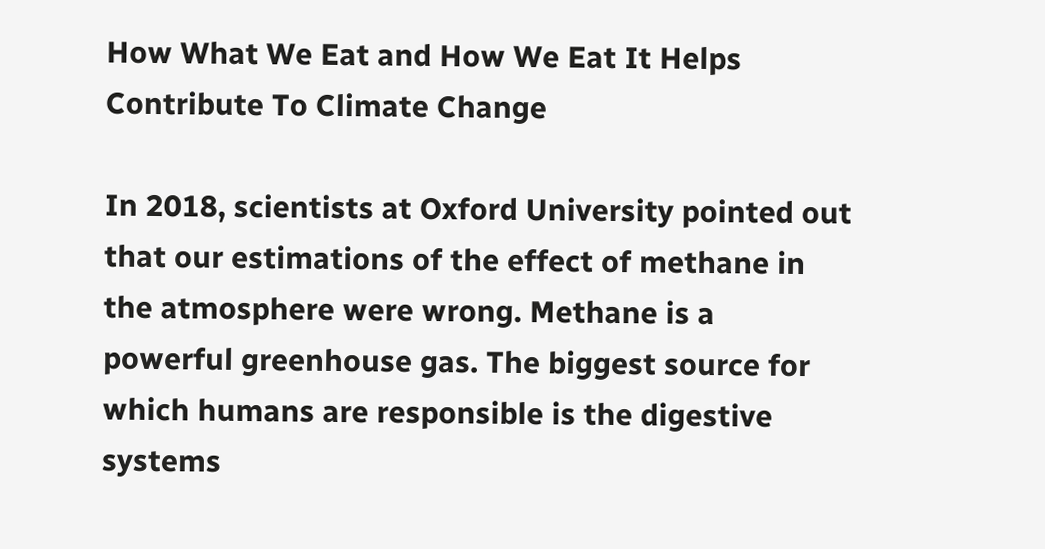How What We Eat and How We Eat It Helps Contribute To Climate Change

In 2018, scientists at Oxford University pointed out that our estimations of the effect of methane in the atmosphere were wrong. Methane is a powerful greenhouse gas. The biggest source for which humans are responsible is the digestive systems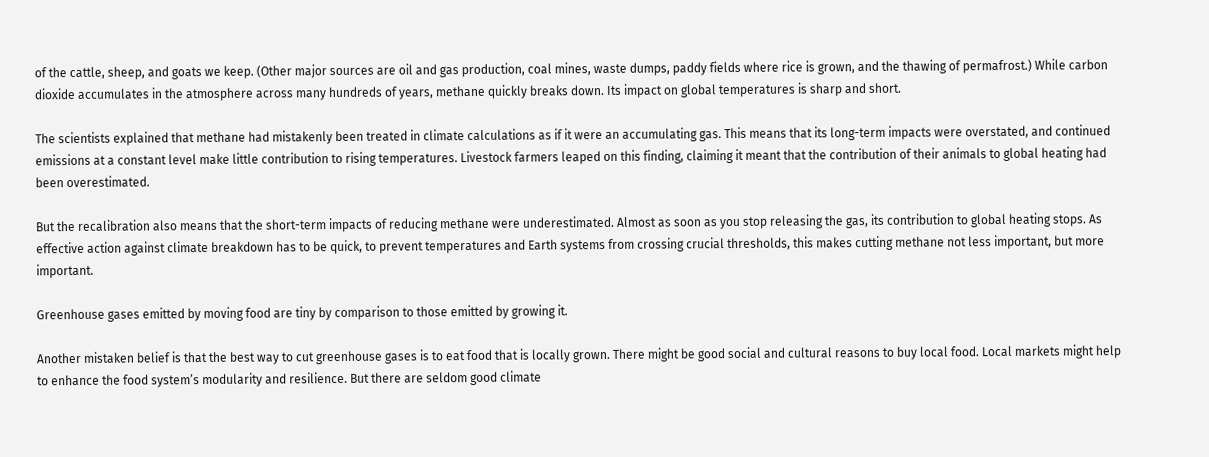of the cattle, sheep, and goats we keep. (Other major sources are oil and gas production, coal mines, waste dumps, paddy fields where rice is grown, and the thawing of permafrost.) While carbon dioxide accumulates in the atmosphere across many hundreds of years, methane quickly breaks down. Its impact on global temperatures is sharp and short.

The scientists explained that methane had mistakenly been treated in climate calculations as if it were an accumulating gas. This means that its long-term impacts were overstated, and continued emissions at a constant level make little contribution to rising temperatures. Livestock farmers leaped on this finding, claiming it meant that the contribution of their animals to global heating had been overestimated.

But the recalibration also means that the short-term impacts of reducing methane were underestimated. Almost as soon as you stop releasing the gas, its contribution to global heating stops. As effective action against climate breakdown has to be quick, to prevent temperatures and Earth systems from crossing crucial thresholds, this makes cutting methane not less important, but more important.

Greenhouse gases emitted by moving food are tiny by comparison to those emitted by growing it.

Another mistaken belief is that the best way to cut greenhouse gases is to eat food that is locally grown. There might be good social and cultural reasons to buy local food. Local markets might help to enhance the food system’s modularity and resilience. But there are seldom good climate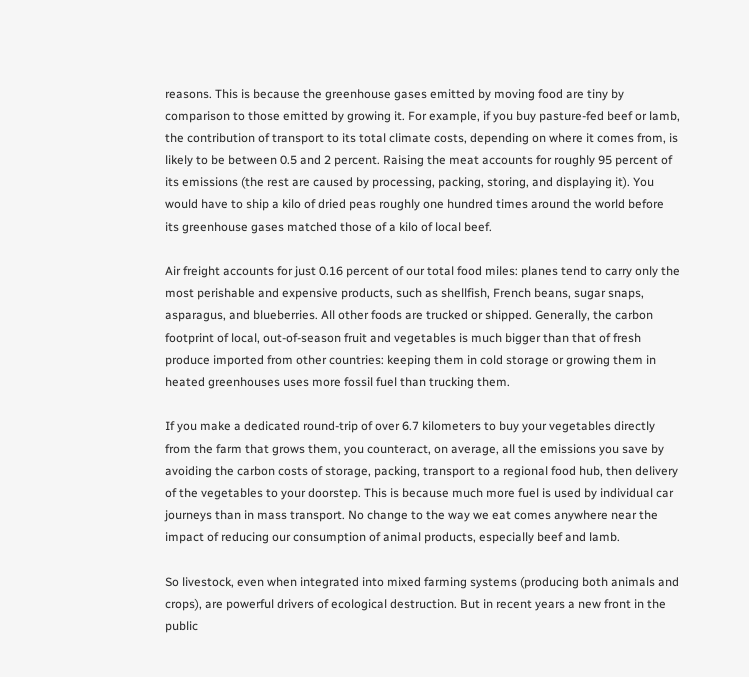reasons. This is because the greenhouse gases emitted by moving food are tiny by comparison to those emitted by growing it. For example, if you buy pasture-fed beef or lamb, the contribution of transport to its total climate costs, depending on where it comes from, is likely to be between 0.5 and 2 percent. Raising the meat accounts for roughly 95 percent of its emissions (the rest are caused by processing, packing, storing, and displaying it). You would have to ship a kilo of dried peas roughly one hundred times around the world before its greenhouse gases matched those of a kilo of local beef.

Air freight accounts for just 0.16 percent of our total food miles: planes tend to carry only the most perishable and expensive products, such as shellfish, French beans, sugar snaps, asparagus, and blueberries. All other foods are trucked or shipped. Generally, the carbon footprint of local, out-of-season fruit and vegetables is much bigger than that of fresh produce imported from other countries: keeping them in cold storage or growing them in heated greenhouses uses more fossil fuel than trucking them.

If you make a dedicated round-trip of over 6.7 kilometers to buy your vegetables directly from the farm that grows them, you counteract, on average, all the emissions you save by avoiding the carbon costs of storage, packing, transport to a regional food hub, then delivery of the vegetables to your doorstep. This is because much more fuel is used by individual car journeys than in mass transport. No change to the way we eat comes anywhere near the impact of reducing our consumption of animal products, especially beef and lamb.

So livestock, even when integrated into mixed farming systems (producing both animals and crops), are powerful drivers of ecological destruction. But in recent years a new front in the public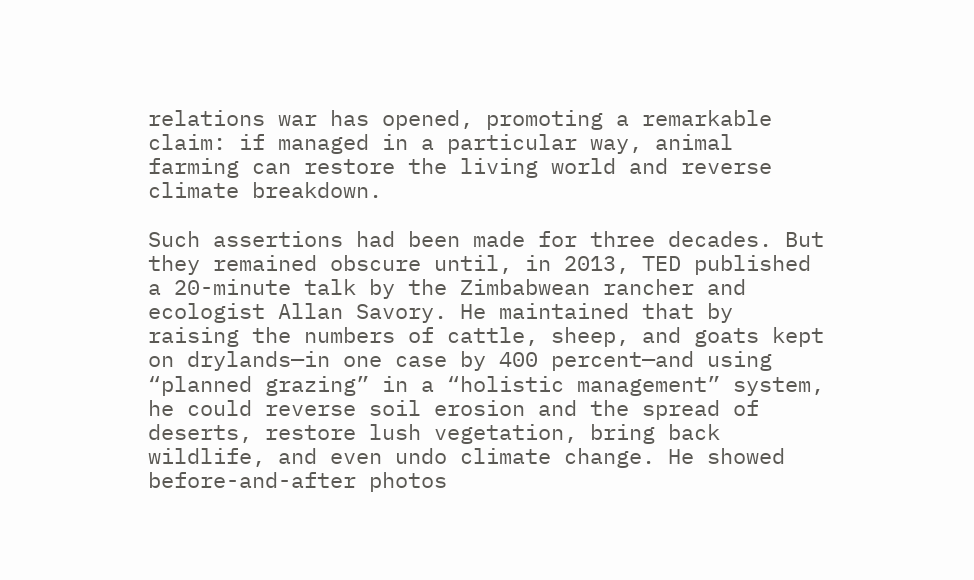relations war has opened, promoting a remarkable claim: if managed in a particular way, animal farming can restore the living world and reverse climate breakdown.

Such assertions had been made for three decades. But they remained obscure until, in 2013, TED published a 20-minute talk by the Zimbabwean rancher and ecologist Allan Savory. He maintained that by raising the numbers of cattle, sheep, and goats kept on drylands—in one case by 400 percent—and using “planned grazing” in a “holistic management” system, he could reverse soil erosion and the spread of deserts, restore lush vegetation, bring back wildlife, and even undo climate change. He showed before-and-after photos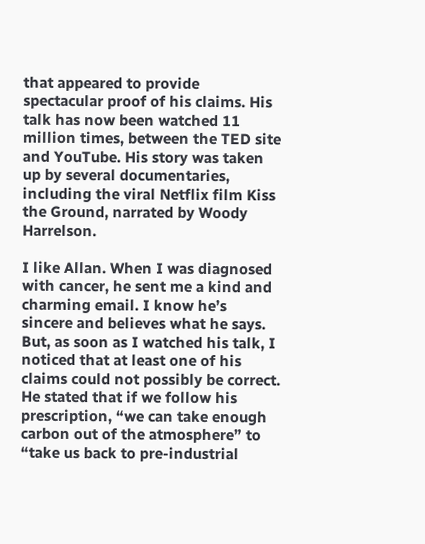that appeared to provide spectacular proof of his claims. His talk has now been watched 11 million times, between the TED site and YouTube. His story was taken up by several documentaries, including the viral Netflix film Kiss the Ground, narrated by Woody Harrelson.

I like Allan. When I was diagnosed with cancer, he sent me a kind and charming email. I know he’s sincere and believes what he says. But, as soon as I watched his talk, I noticed that at least one of his claims could not possibly be correct. He stated that if we follow his prescription, “we can take enough carbon out of the atmosphere” to “take us back to pre-industrial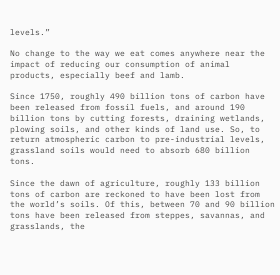levels.”

No change to the way we eat comes anywhere near the impact of reducing our consumption of animal products, especially beef and lamb.

Since 1750, roughly 490 billion tons of carbon have been released from fossil fuels, and around 190 billion tons by cutting forests, draining wetlands, plowing soils, and other kinds of land use. So, to return atmospheric carbon to pre-industrial levels, grassland soils would need to absorb 680 billion tons.

Since the dawn of agriculture, roughly 133 billion tons of carbon are reckoned to have been lost from the world’s soils. Of this, between 70 and 90 billion tons have been released from steppes, savannas, and grasslands, the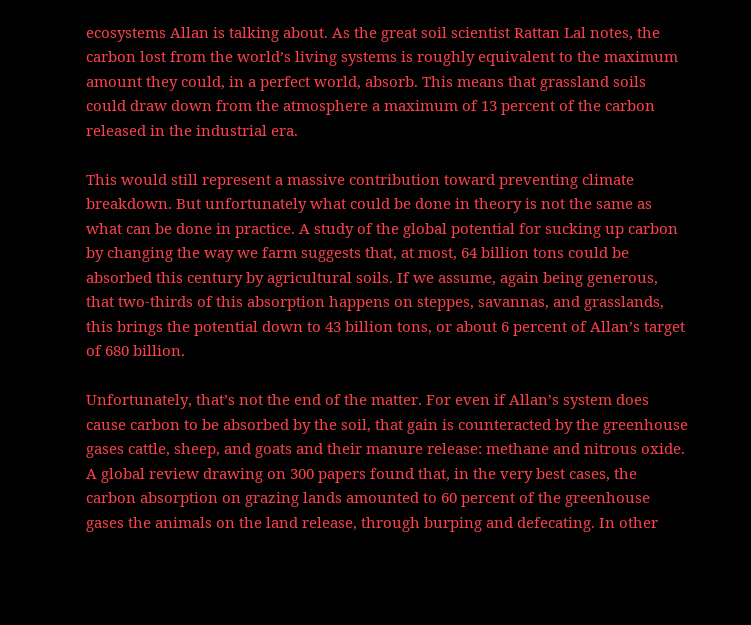ecosystems Allan is talking about. As the great soil scientist Rattan Lal notes, the carbon lost from the world’s living systems is roughly equivalent to the maximum amount they could, in a perfect world, absorb. This means that grassland soils could draw down from the atmosphere a maximum of 13 percent of the carbon released in the industrial era.

This would still represent a massive contribution toward preventing climate breakdown. But unfortunately what could be done in theory is not the same as what can be done in practice. A study of the global potential for sucking up carbon by changing the way we farm suggests that, at most, 64 billion tons could be absorbed this century by agricultural soils. If we assume, again being generous, that two-thirds of this absorption happens on steppes, savannas, and grasslands, this brings the potential down to 43 billion tons, or about 6 percent of Allan’s target of 680 billion.

Unfortunately, that’s not the end of the matter. For even if Allan’s system does cause carbon to be absorbed by the soil, that gain is counteracted by the greenhouse gases cattle, sheep, and goats and their manure release: methane and nitrous oxide. A global review drawing on 300 papers found that, in the very best cases, the carbon absorption on grazing lands amounted to 60 percent of the greenhouse gases the animals on the land release, through burping and defecating. In other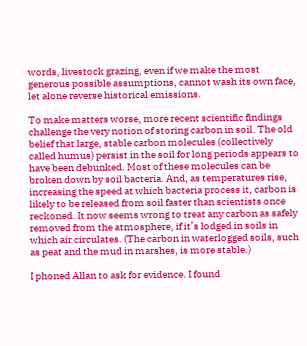words, livestock grazing, even if we make the most generous possible assumptions, cannot wash its own face, let alone reverse historical emissions.

To make matters worse, more recent scientific findings challenge the very notion of storing carbon in soil. The old belief that large, stable carbon molecules (collectively called humus) persist in the soil for long periods appears to have been debunked. Most of these molecules can be broken down by soil bacteria. And, as temperatures rise, increasing the speed at which bacteria process it, carbon is likely to be released from soil faster than scientists once reckoned. It now seems wrong to treat any carbon as safely removed from the atmosphere, if it’s lodged in soils in which air circulates. (The carbon in waterlogged soils, such as peat and the mud in marshes, is more stable.)

I phoned Allan to ask for evidence. I found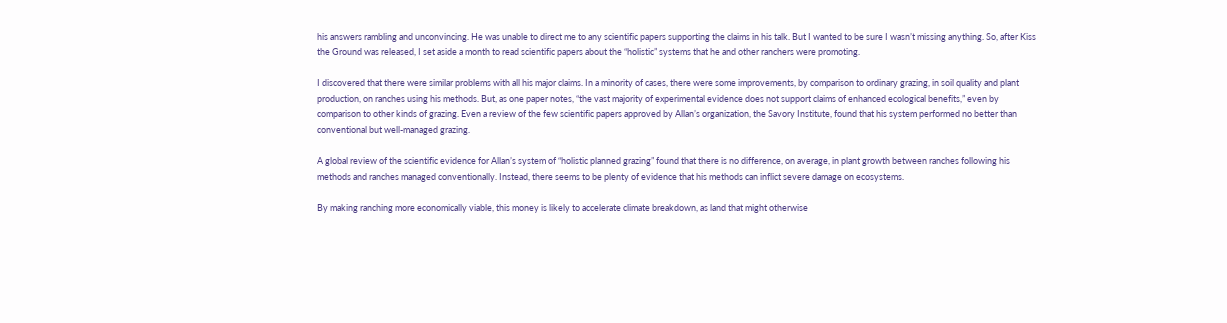his answers rambling and unconvincing. He was unable to direct me to any scientific papers supporting the claims in his talk. But I wanted to be sure I wasn’t missing anything. So, after Kiss the Ground was released, I set aside a month to read scientific papers about the “holistic” systems that he and other ranchers were promoting.

I discovered that there were similar problems with all his major claims. In a minority of cases, there were some improvements, by comparison to ordinary grazing, in soil quality and plant production, on ranches using his methods. But, as one paper notes, “the vast majority of experimental evidence does not support claims of enhanced ecological benefits,” even by comparison to other kinds of grazing. Even a review of the few scientific papers approved by Allan’s organization, the Savory Institute, found that his system performed no better than conventional but well-managed grazing.

A global review of the scientific evidence for Allan’s system of “holistic planned grazing” found that there is no difference, on average, in plant growth between ranches following his methods and ranches managed conventionally. Instead, there seems to be plenty of evidence that his methods can inflict severe damage on ecosystems.

By making ranching more economically viable, this money is likely to accelerate climate breakdown, as land that might otherwise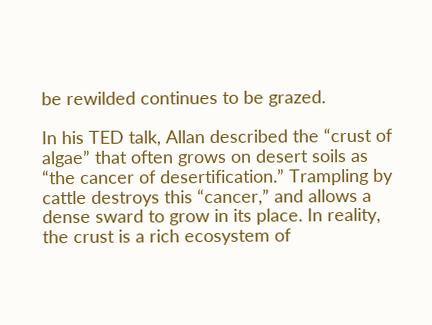be rewilded continues to be grazed.

In his TED talk, Allan described the “crust of algae” that often grows on desert soils as “the cancer of desertification.” Trampling by cattle destroys this “cancer,” and allows a dense sward to grow in its place. In reality, the crust is a rich ecosystem of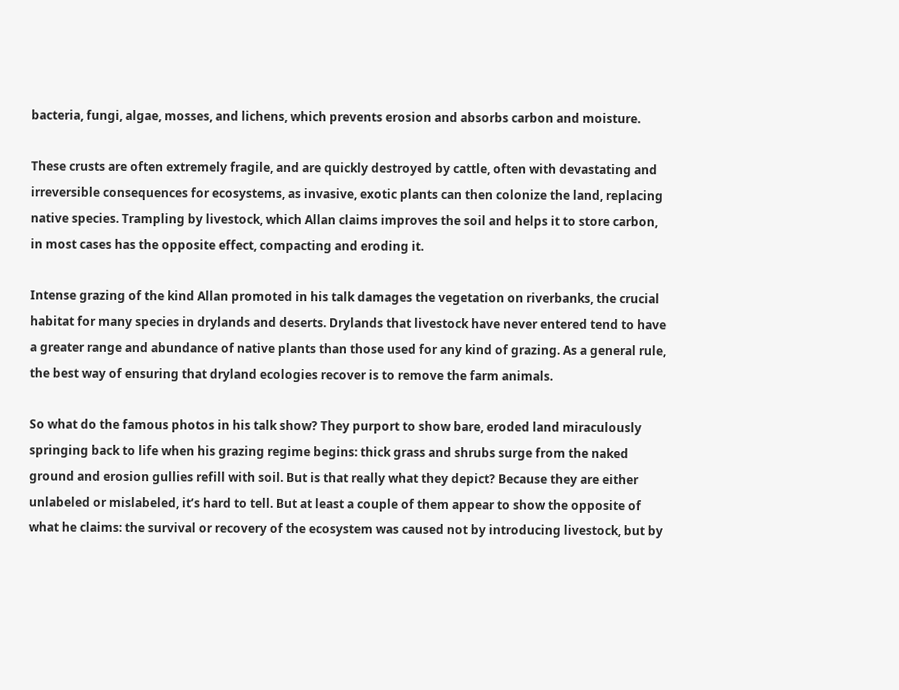bacteria, fungi, algae, mosses, and lichens, which prevents erosion and absorbs carbon and moisture.

These crusts are often extremely fragile, and are quickly destroyed by cattle, often with devastating and irreversible consequences for ecosystems, as invasive, exotic plants can then colonize the land, replacing native species. Trampling by livestock, which Allan claims improves the soil and helps it to store carbon, in most cases has the opposite effect, compacting and eroding it.

Intense grazing of the kind Allan promoted in his talk damages the vegetation on riverbanks, the crucial habitat for many species in drylands and deserts. Drylands that livestock have never entered tend to have a greater range and abundance of native plants than those used for any kind of grazing. As a general rule, the best way of ensuring that dryland ecologies recover is to remove the farm animals.

So what do the famous photos in his talk show? They purport to show bare, eroded land miraculously springing back to life when his grazing regime begins: thick grass and shrubs surge from the naked ground and erosion gullies refill with soil. But is that really what they depict? Because they are either unlabeled or mislabeled, it’s hard to tell. But at least a couple of them appear to show the opposite of what he claims: the survival or recovery of the ecosystem was caused not by introducing livestock, but by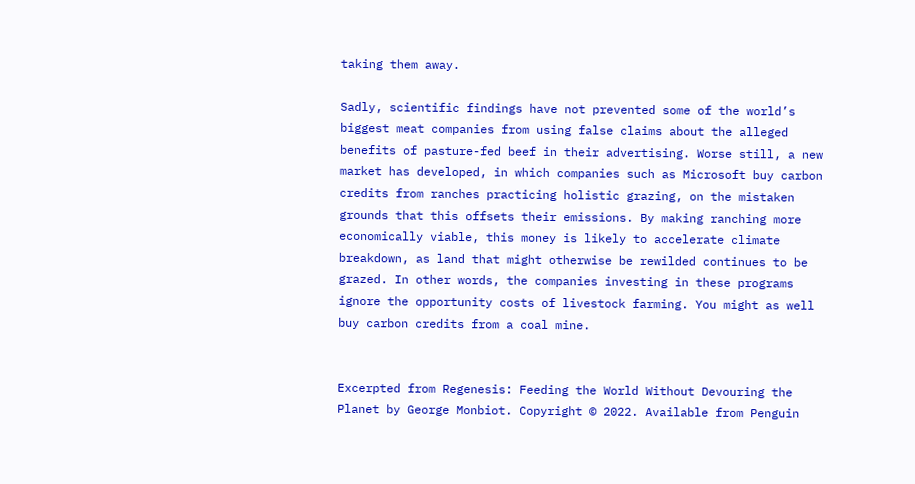taking them away.

Sadly, scientific findings have not prevented some of the world’s biggest meat companies from using false claims about the alleged benefits of pasture-fed beef in their advertising. Worse still, a new market has developed, in which companies such as Microsoft buy carbon credits from ranches practicing holistic grazing, on the mistaken grounds that this offsets their emissions. By making ranching more economically viable, this money is likely to accelerate climate breakdown, as land that might otherwise be rewilded continues to be grazed. In other words, the companies investing in these programs ignore the opportunity costs of livestock farming. You might as well buy carbon credits from a coal mine.


Excerpted from Regenesis: Feeding the World Without Devouring the Planet by George Monbiot. Copyright © 2022. Available from Penguin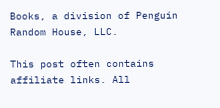Books, a division of Penguin Random House, LLC.

This post often contains affiliate links. All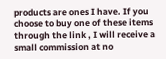products are ones I have. If you choose to buy one of these items through the link , I will receive a small commission at no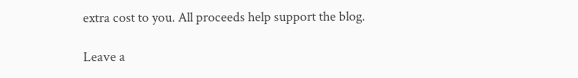extra cost to you. All proceeds help support the blog.

Leave a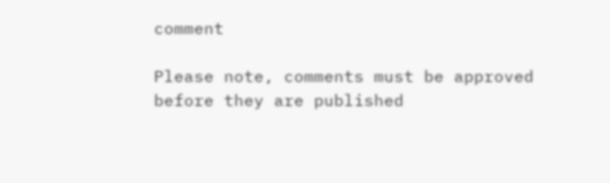comment

Please note, comments must be approved before they are published